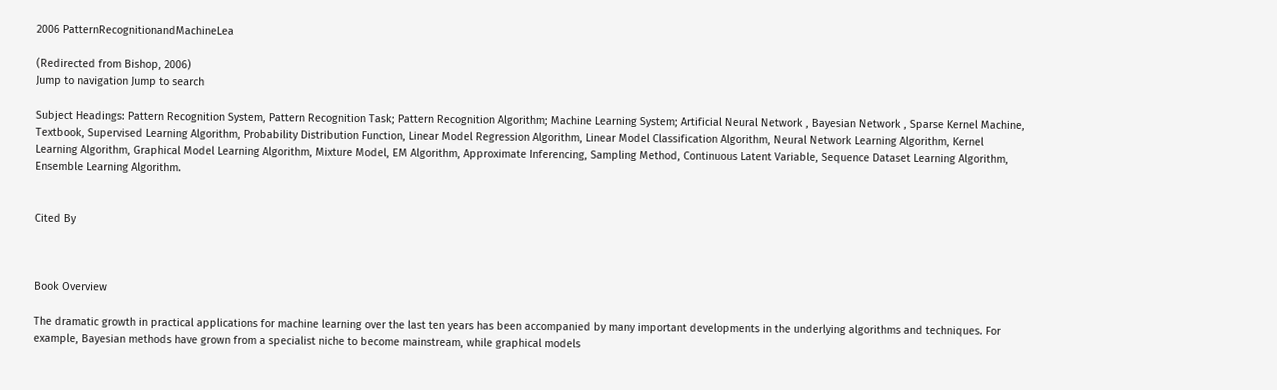2006 PatternRecognitionandMachineLea

(Redirected from Bishop, 2006)
Jump to navigation Jump to search

Subject Headings: Pattern Recognition System, Pattern Recognition Task; Pattern Recognition Algorithm; Machine Learning System; Artificial Neural Network , Bayesian Network , Sparse Kernel Machine, Textbook, Supervised Learning Algorithm, Probability Distribution Function, Linear Model Regression Algorithm, Linear Model Classification Algorithm, Neural Network Learning Algorithm, Kernel Learning Algorithm, Graphical Model Learning Algorithm, Mixture Model, EM Algorithm, Approximate Inferencing, Sampling Method, Continuous Latent Variable, Sequence Dataset Learning Algorithm, Ensemble Learning Algorithm.


Cited By



Book Overview

The dramatic growth in practical applications for machine learning over the last ten years has been accompanied by many important developments in the underlying algorithms and techniques. For example, Bayesian methods have grown from a specialist niche to become mainstream, while graphical models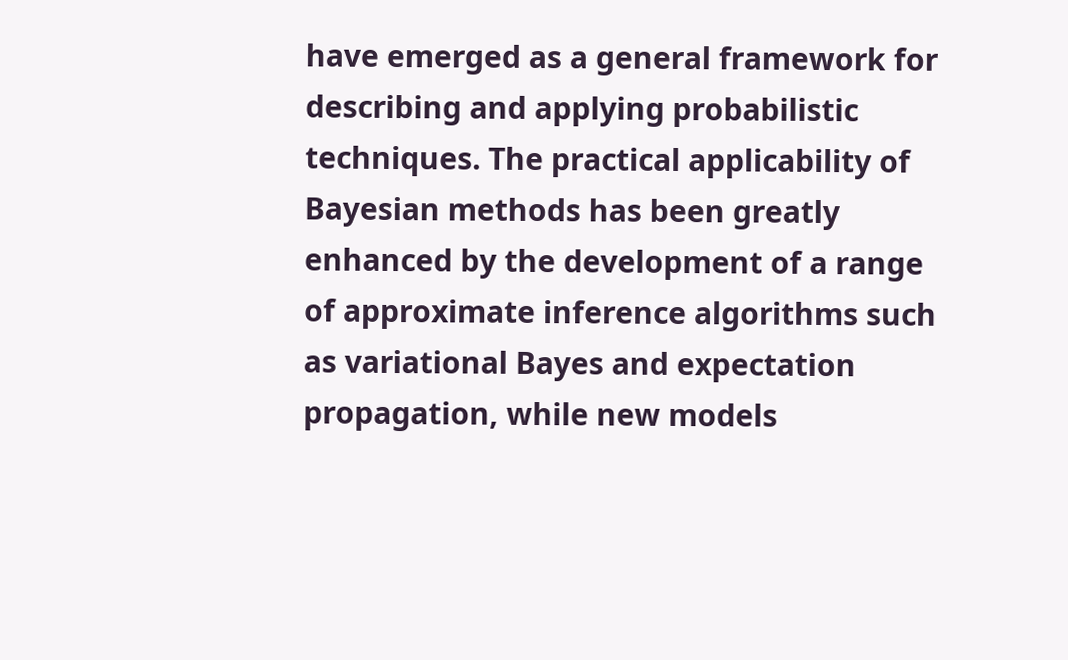have emerged as a general framework for describing and applying probabilistic techniques. The practical applicability of Bayesian methods has been greatly enhanced by the development of a range of approximate inference algorithms such as variational Bayes and expectation propagation, while new models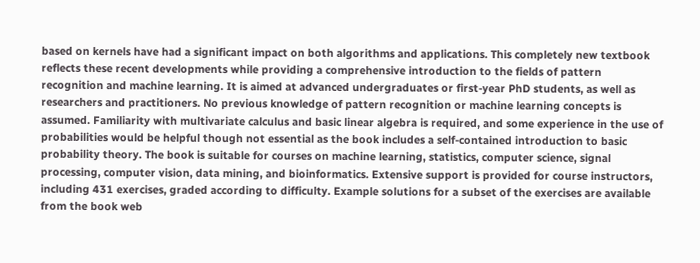based on kernels have had a significant impact on both algorithms and applications. This completely new textbook reflects these recent developments while providing a comprehensive introduction to the fields of pattern recognition and machine learning. It is aimed at advanced undergraduates or first-year PhD students, as well as researchers and practitioners. No previous knowledge of pattern recognition or machine learning concepts is assumed. Familiarity with multivariate calculus and basic linear algebra is required, and some experience in the use of probabilities would be helpful though not essential as the book includes a self-contained introduction to basic probability theory. The book is suitable for courses on machine learning, statistics, computer science, signal processing, computer vision, data mining, and bioinformatics. Extensive support is provided for course instructors, including 431 exercises, graded according to difficulty. Example solutions for a subset of the exercises are available from the book web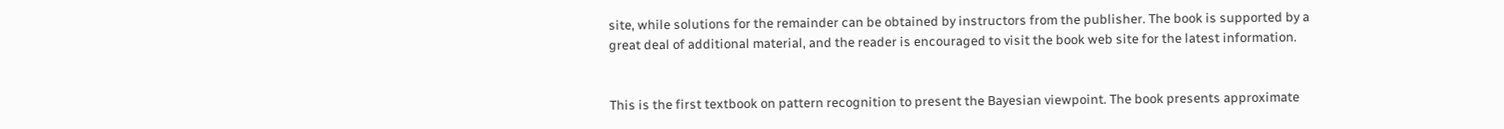site, while solutions for the remainder can be obtained by instructors from the publisher. The book is supported by a great deal of additional material, and the reader is encouraged to visit the book web site for the latest information.


This is the first textbook on pattern recognition to present the Bayesian viewpoint. The book presents approximate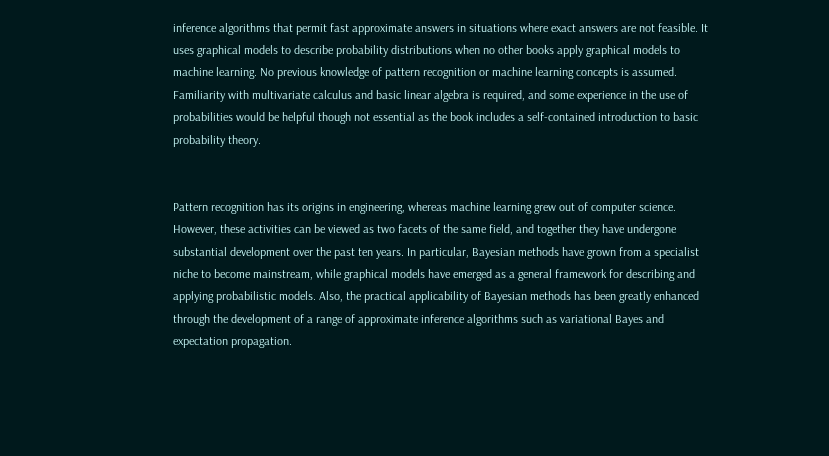inference algorithms that permit fast approximate answers in situations where exact answers are not feasible. It uses graphical models to describe probability distributions when no other books apply graphical models to machine learning. No previous knowledge of pattern recognition or machine learning concepts is assumed. Familiarity with multivariate calculus and basic linear algebra is required, and some experience in the use of probabilities would be helpful though not essential as the book includes a self-contained introduction to basic probability theory.


Pattern recognition has its origins in engineering, whereas machine learning grew out of computer science. However, these activities can be viewed as two facets of the same field, and together they have undergone substantial development over the past ten years. In particular, Bayesian methods have grown from a specialist niche to become mainstream, while graphical models have emerged as a general framework for describing and applying probabilistic models. Also, the practical applicability of Bayesian methods has been greatly enhanced through the development of a range of approximate inference algorithms such as variational Bayes and expectation propagation.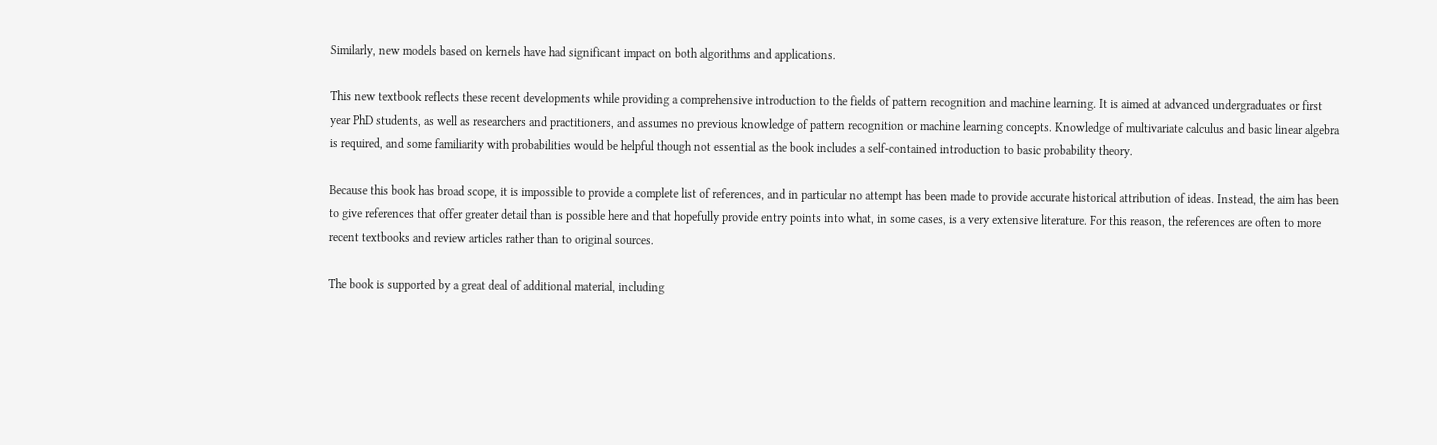Similarly, new models based on kernels have had significant impact on both algorithms and applications.

This new textbook reflects these recent developments while providing a comprehensive introduction to the fields of pattern recognition and machine learning. It is aimed at advanced undergraduates or first year PhD students, as well as researchers and practitioners, and assumes no previous knowledge of pattern recognition or machine learning concepts. Knowledge of multivariate calculus and basic linear algebra is required, and some familiarity with probabilities would be helpful though not essential as the book includes a self-contained introduction to basic probability theory.

Because this book has broad scope, it is impossible to provide a complete list of references, and in particular no attempt has been made to provide accurate historical attribution of ideas. Instead, the aim has been to give references that offer greater detail than is possible here and that hopefully provide entry points into what, in some cases, is a very extensive literature. For this reason, the references are often to more recent textbooks and review articles rather than to original sources.

The book is supported by a great deal of additional material, including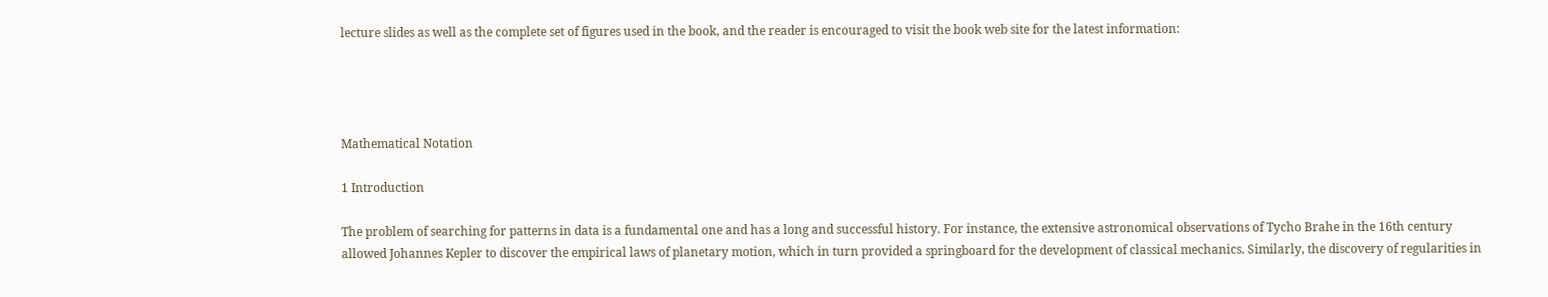lecture slides as well as the complete set of figures used in the book, and the reader is encouraged to visit the book web site for the latest information:




Mathematical Notation

1 Introduction

The problem of searching for patterns in data is a fundamental one and has a long and successful history. For instance, the extensive astronomical observations of Tycho Brahe in the 16th century allowed Johannes Kepler to discover the empirical laws of planetary motion, which in turn provided a springboard for the development of classical mechanics. Similarly, the discovery of regularities in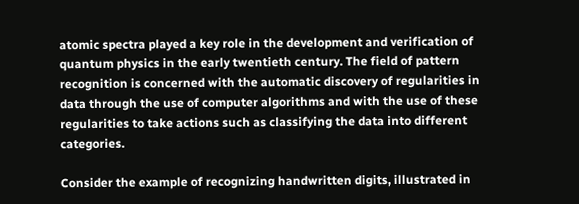atomic spectra played a key role in the development and verification of quantum physics in the early twentieth century. The field of pattern recognition is concerned with the automatic discovery of regularities in data through the use of computer algorithms and with the use of these regularities to take actions such as classifying the data into different categories.

Consider the example of recognizing handwritten digits, illustrated in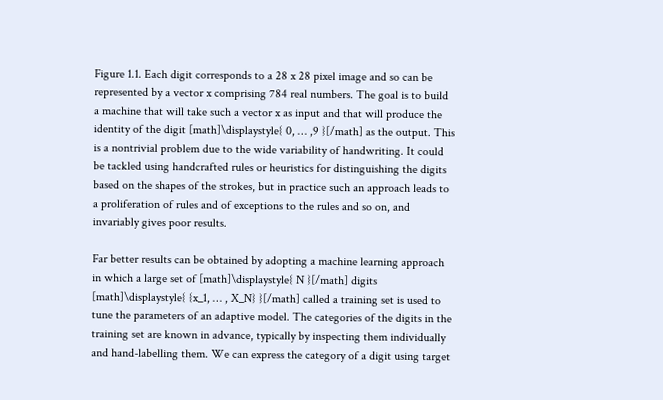Figure 1.1. Each digit corresponds to a 28 x 28 pixel image and so can be represented by a vector x comprising 784 real numbers. The goal is to build a machine that will take such a vector x as input and that will produce the identity of the digit [math]\displaystyle{ 0, … ,9 }[/math] as the output. This is a nontrivial problem due to the wide variability of handwriting. It could be tackled using handcrafted rules or heuristics for distinguishing the digits based on the shapes of the strokes, but in practice such an approach leads to a proliferation of rules and of exceptions to the rules and so on, and invariably gives poor results.

Far better results can be obtained by adopting a machine learning approach in which a large set of [math]\displaystyle{ N }[/math] digits [math]\displaystyle{ {x_1, … , X_N} }[/math] called a training set is used to tune the parameters of an adaptive model. The categories of the digits in the training set are known in advance, typically by inspecting them individually and hand-labelling them. We can express the category of a digit using target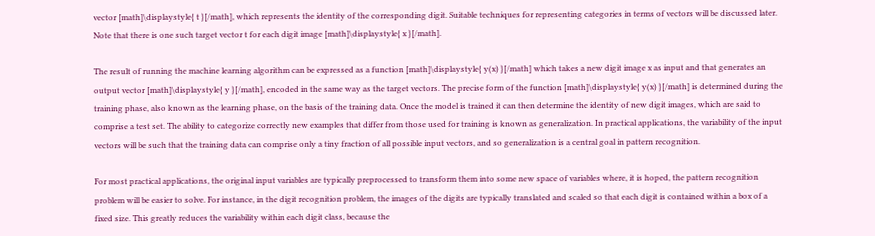vector [math]\displaystyle{ t }[/math], which represents the identity of the corresponding digit. Suitable techniques for representing categories in terms of vectors will be discussed later. Note that there is one such target vector t for each digit image [math]\displaystyle{ x }[/math].

The result of running the machine learning algorithm can be expressed as a function [math]\displaystyle{ y(x) }[/math] which takes a new digit image x as input and that generates an output vector [math]\displaystyle{ y }[/math], encoded in the same way as the target vectors. The precise form of the function [math]\displaystyle{ y(x) }[/math] is determined during the training phase, also known as the learning phase, on the basis of the training data. Once the model is trained it can then determine the identity of new digit images, which are said to comprise a test set. The ability to categorize correctly new examples that differ from those used for training is known as generalization. In practical applications, the variability of the input vectors will be such that the training data can comprise only a tiny fraction of all possible input vectors, and so generalization is a central goal in pattern recognition.

For most practical applications, the original input variables are typically preprocessed to transform them into some new space of variables where, it is hoped, the pattern recognition problem will be easier to solve. For instance, in the digit recognition problem, the images of the digits are typically translated and scaled so that each digit is contained within a box of a fixed size. This greatly reduces the variability within each digit class, because the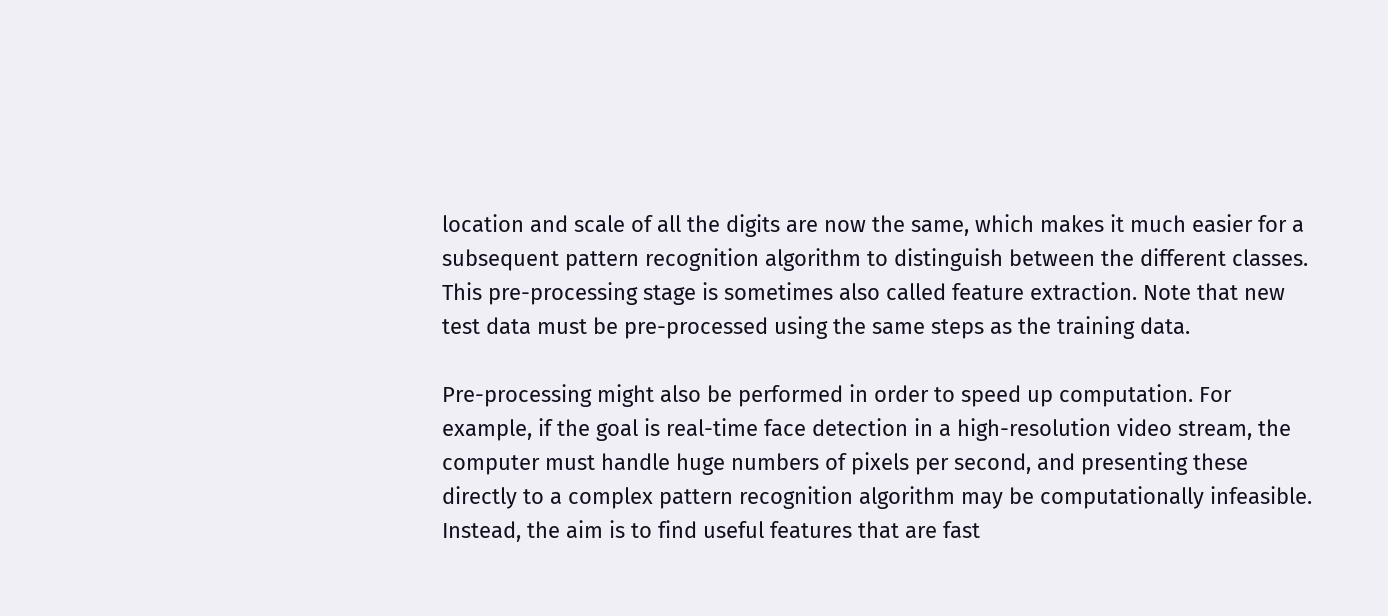location and scale of all the digits are now the same, which makes it much easier for a subsequent pattern recognition algorithm to distinguish between the different classes. This pre-processing stage is sometimes also called feature extraction. Note that new test data must be pre-processed using the same steps as the training data.

Pre-processing might also be performed in order to speed up computation. For example, if the goal is real-time face detection in a high-resolution video stream, the computer must handle huge numbers of pixels per second, and presenting these directly to a complex pattern recognition algorithm may be computationally infeasible. Instead, the aim is to find useful features that are fast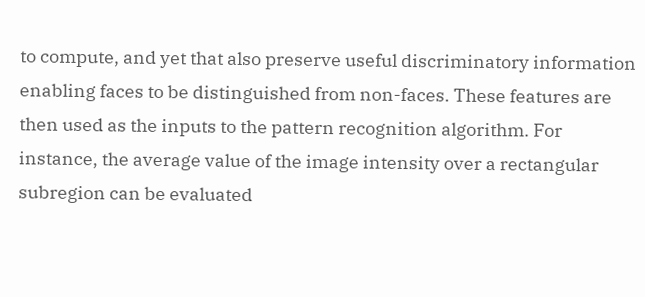to compute, and yet that also preserve useful discriminatory information enabling faces to be distinguished from non-faces. These features are then used as the inputs to the pattern recognition algorithm. For instance, the average value of the image intensity over a rectangular subregion can be evaluated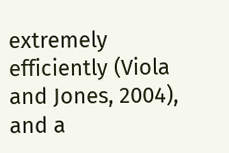extremely efficiently (Viola and Jones, 2004), and a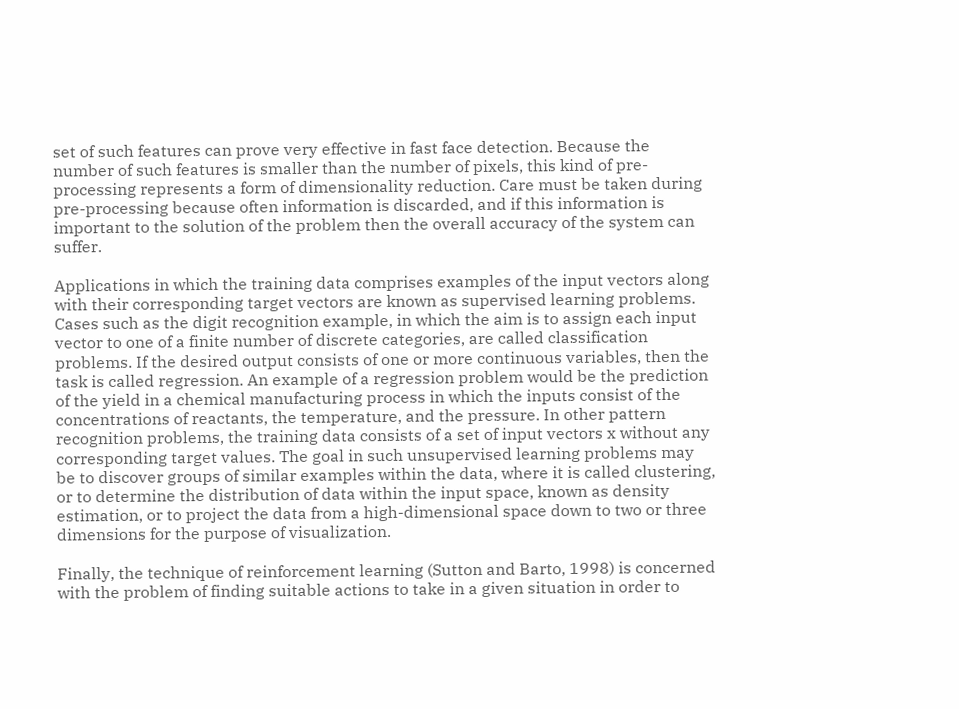set of such features can prove very effective in fast face detection. Because the number of such features is smaller than the number of pixels, this kind of pre-processing represents a form of dimensionality reduction. Care must be taken during pre-processing because often information is discarded, and if this information is important to the solution of the problem then the overall accuracy of the system can suffer.

Applications in which the training data comprises examples of the input vectors along with their corresponding target vectors are known as supervised learning problems. Cases such as the digit recognition example, in which the aim is to assign each input vector to one of a finite number of discrete categories, are called classification problems. If the desired output consists of one or more continuous variables, then the task is called regression. An example of a regression problem would be the prediction of the yield in a chemical manufacturing process in which the inputs consist of the concentrations of reactants, the temperature, and the pressure. In other pattern recognition problems, the training data consists of a set of input vectors x without any corresponding target values. The goal in such unsupervised learning problems may be to discover groups of similar examples within the data, where it is called clustering, or to determine the distribution of data within the input space, known as density estimation, or to project the data from a high-dimensional space down to two or three dimensions for the purpose of visualization.

Finally, the technique of reinforcement learning (Sutton and Barto, 1998) is concerned with the problem of finding suitable actions to take in a given situation in order to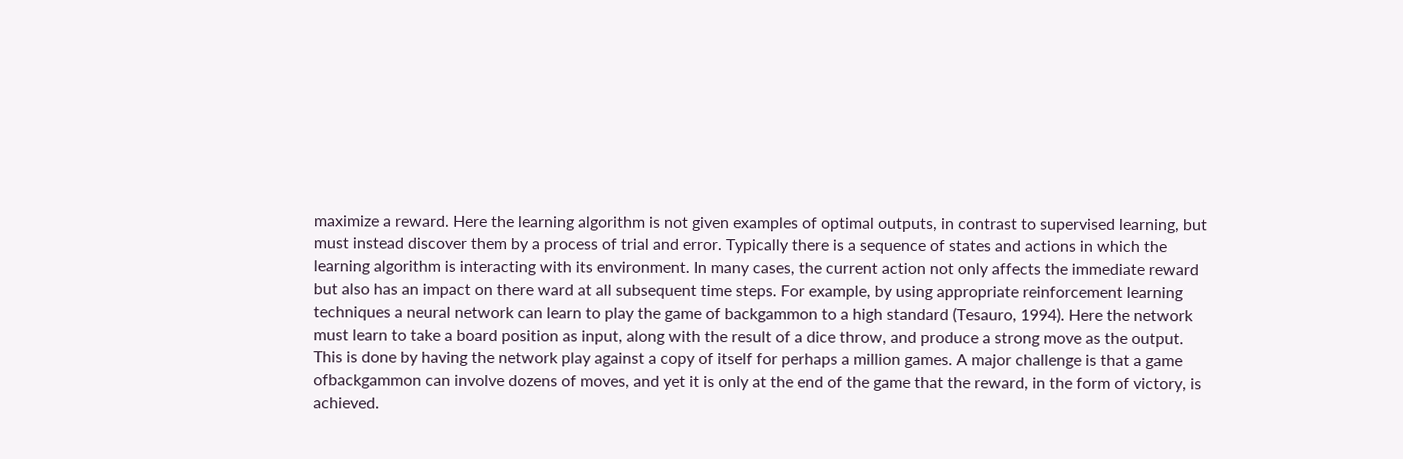maximize a reward. Here the learning algorithm is not given examples of optimal outputs, in contrast to supervised learning, but must instead discover them by a process of trial and error. Typically there is a sequence of states and actions in which the learning algorithm is interacting with its environment. In many cases, the current action not only affects the immediate reward but also has an impact on there ward at all subsequent time steps. For example, by using appropriate reinforcement learning techniques a neural network can learn to play the game of backgammon to a high standard (Tesauro, 1994). Here the network must learn to take a board position as input, along with the result of a dice throw, and produce a strong move as the output. This is done by having the network play against a copy of itself for perhaps a million games. A major challenge is that a game ofbackgammon can involve dozens of moves, and yet it is only at the end of the game that the reward, in the form of victory, is achieved.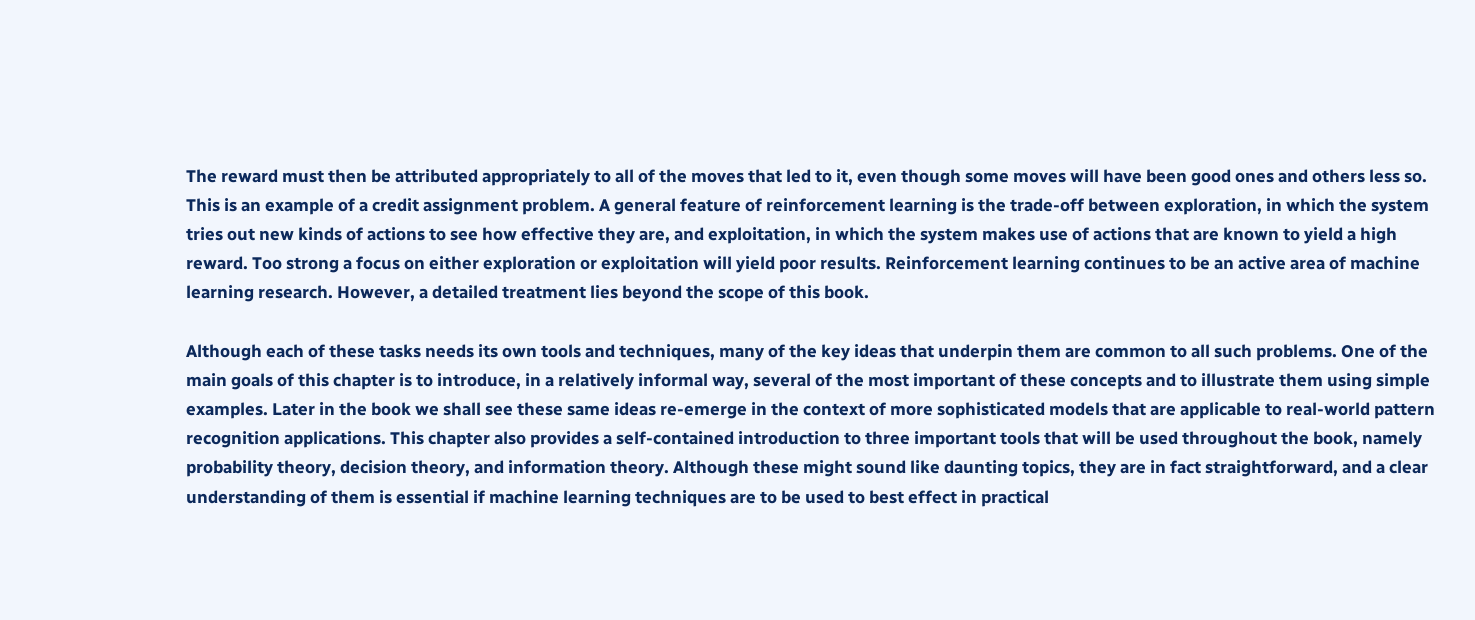The reward must then be attributed appropriately to all of the moves that led to it, even though some moves will have been good ones and others less so. This is an example of a credit assignment problem. A general feature of reinforcement learning is the trade-off between exploration, in which the system tries out new kinds of actions to see how effective they are, and exploitation, in which the system makes use of actions that are known to yield a high reward. Too strong a focus on either exploration or exploitation will yield poor results. Reinforcement learning continues to be an active area of machine learning research. However, a detailed treatment lies beyond the scope of this book.

Although each of these tasks needs its own tools and techniques, many of the key ideas that underpin them are common to all such problems. One of the main goals of this chapter is to introduce, in a relatively informal way, several of the most important of these concepts and to illustrate them using simple examples. Later in the book we shall see these same ideas re-emerge in the context of more sophisticated models that are applicable to real-world pattern recognition applications. This chapter also provides a self-contained introduction to three important tools that will be used throughout the book, namely probability theory, decision theory, and information theory. Although these might sound like daunting topics, they are in fact straightforward, and a clear understanding of them is essential if machine learning techniques are to be used to best effect in practical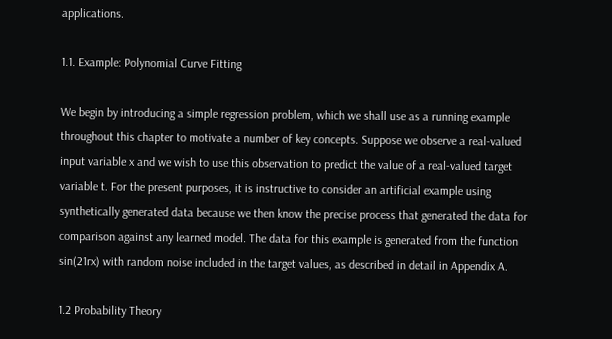applications.

1.1. Example: Polynomial Curve Fitting

We begin by introducing a simple regression problem, which we shall use as a running example throughout this chapter to motivate a number of key concepts. Suppose we observe a real-valued input variable x and we wish to use this observation to predict the value of a real-valued target variable t. For the present purposes, it is instructive to consider an artificial example using synthetically generated data because we then know the precise process that generated the data for comparison against any learned model. The data for this example is generated from the function sin(21rx) with random noise included in the target values, as described in detail in Appendix A.

1.2 Probability Theory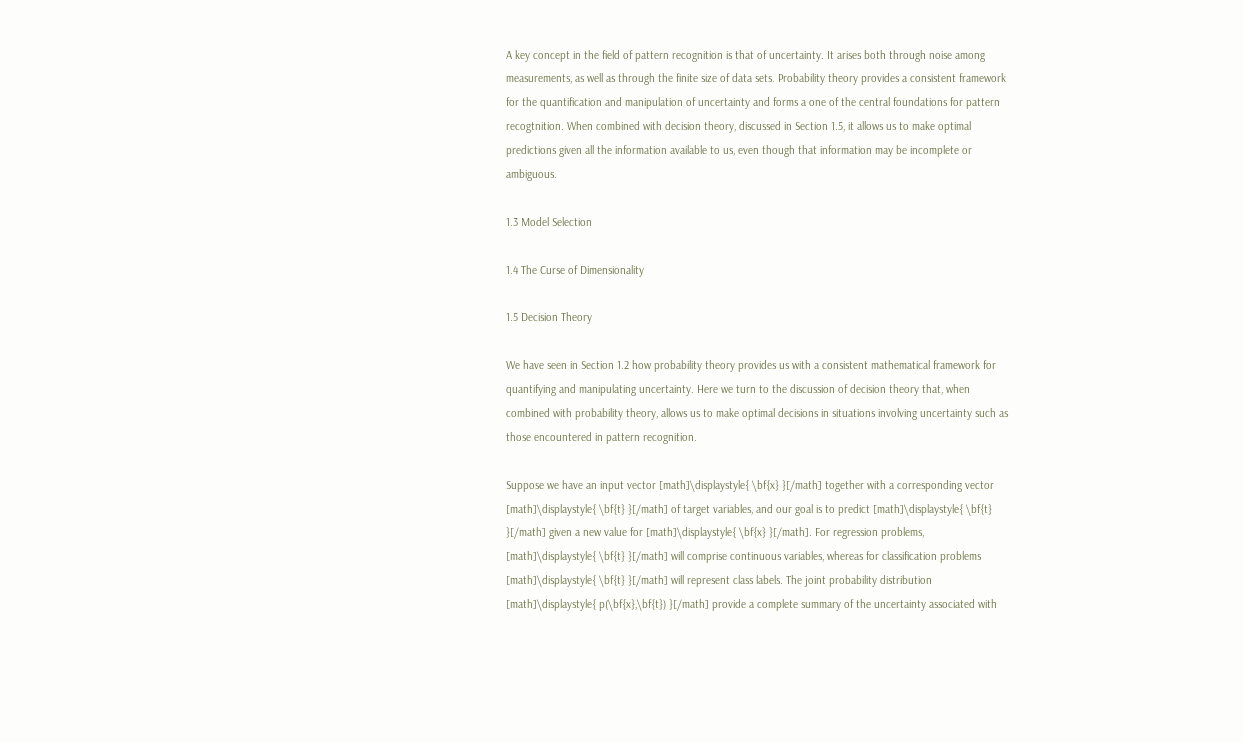A key concept in the field of pattern recognition is that of uncertainty. It arises both through noise among measurements, as well as through the finite size of data sets. Probability theory provides a consistent framework for the quantification and manipulation of uncertainty and forms a one of the central foundations for pattern recogtnition. When combined with decision theory, discussed in Section 1.5, it allows us to make optimal predictions given all the information available to us, even though that information may be incomplete or ambiguous.

1.3 Model Selection

1.4 The Curse of Dimensionality

1.5 Decision Theory

We have seen in Section 1.2 how probability theory provides us with a consistent mathematical framework for quantifying and manipulating uncertainty. Here we turn to the discussion of decision theory that, when combined with probability theory, allows us to make optimal decisions in situations involving uncertainty such as those encountered in pattern recognition.

Suppose we have an input vector [math]\displaystyle{ \bf{x} }[/math] together with a corresponding vector [math]\displaystyle{ \bf{t} }[/math] of target variables, and our goal is to predict [math]\displaystyle{ \bf{t} }[/math] given a new value for [math]\displaystyle{ \bf{x} }[/math]. For regression problems, [math]\displaystyle{ \bf{t} }[/math] will comprise continuous variables, whereas for classification problems [math]\displaystyle{ \bf{t} }[/math] will represent class labels. The joint probability distribution [math]\displaystyle{ p(\bf{x},\bf{t}) }[/math] provide a complete summary of the uncertainty associated with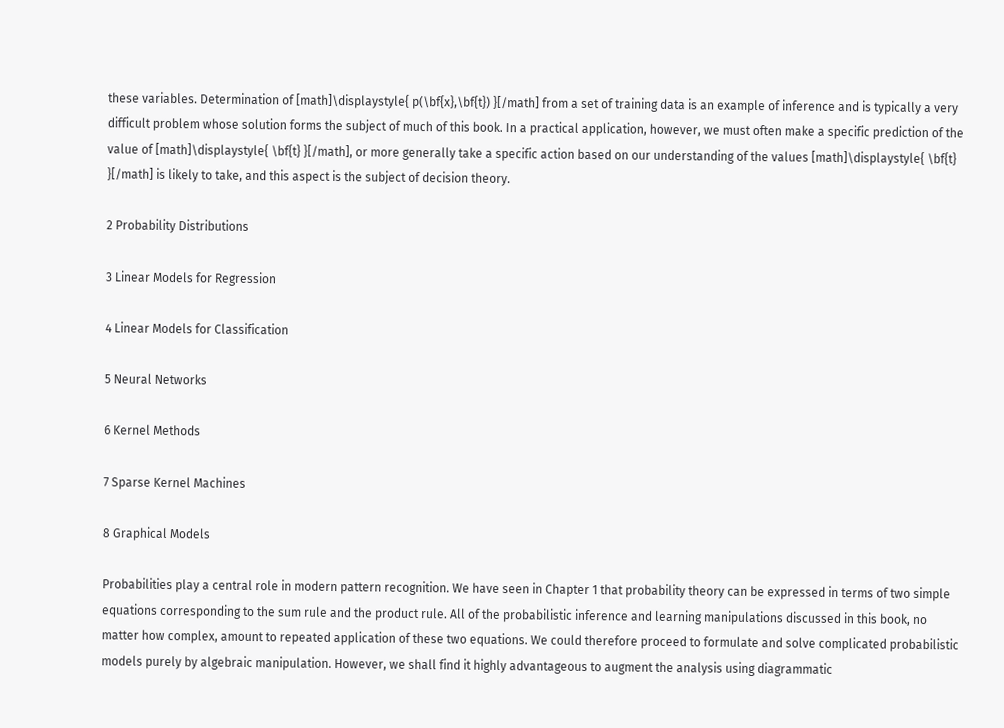these variables. Determination of [math]\displaystyle{ p(\bf{x},\bf{t}) }[/math] from a set of training data is an example of inference and is typically a very difficult problem whose solution forms the subject of much of this book. In a practical application, however, we must often make a specific prediction of the value of [math]\displaystyle{ \bf{t} }[/math], or more generally take a specific action based on our understanding of the values [math]\displaystyle{ \bf{t} }[/math] is likely to take, and this aspect is the subject of decision theory.

2 Probability Distributions

3 Linear Models for Regression

4 Linear Models for Classification

5 Neural Networks

6 Kernel Methods

7 Sparse Kernel Machines

8 Graphical Models

Probabilities play a central role in modern pattern recognition. We have seen in Chapter 1 that probability theory can be expressed in terms of two simple equations corresponding to the sum rule and the product rule. All of the probabilistic inference and learning manipulations discussed in this book, no matter how complex, amount to repeated application of these two equations. We could therefore proceed to formulate and solve complicated probabilistic models purely by algebraic manipulation. However, we shall find it highly advantageous to augment the analysis using diagrammatic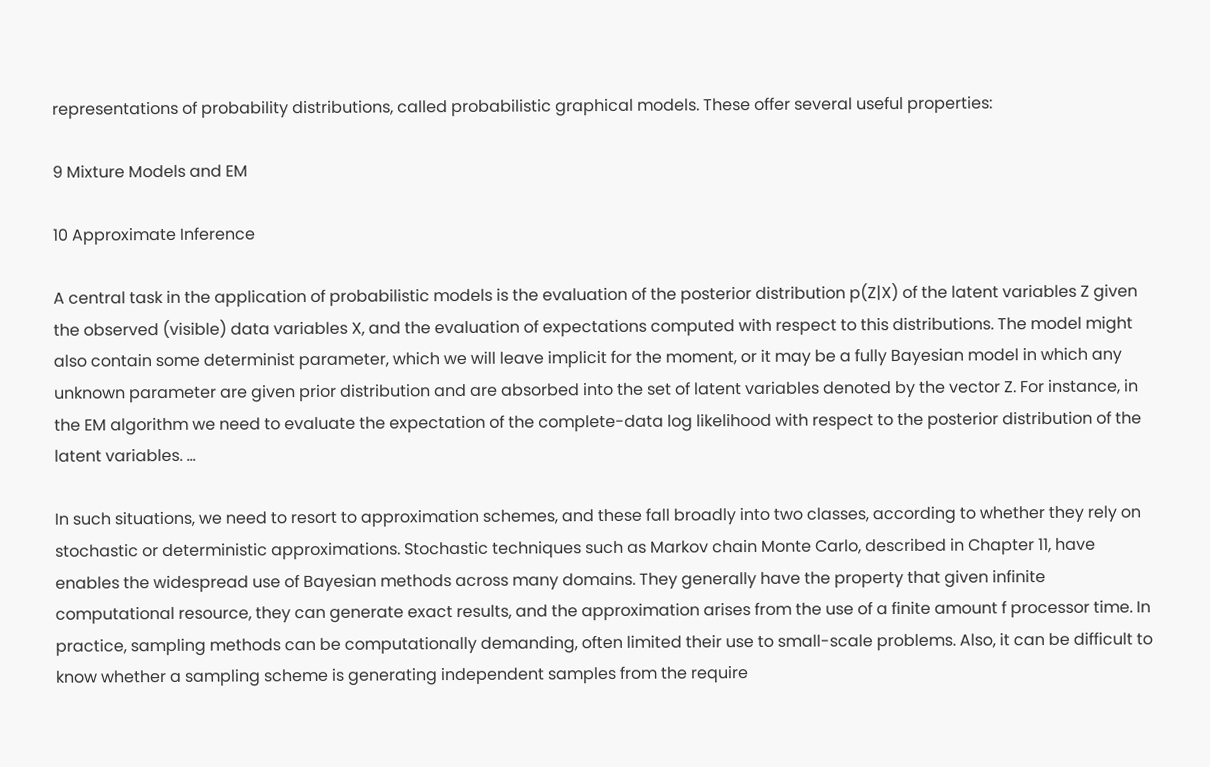representations of probability distributions, called probabilistic graphical models. These offer several useful properties:

9 Mixture Models and EM

10 Approximate Inference

A central task in the application of probabilistic models is the evaluation of the posterior distribution p(Z|X) of the latent variables Z given the observed (visible) data variables X, and the evaluation of expectations computed with respect to this distributions. The model might also contain some determinist parameter, which we will leave implicit for the moment, or it may be a fully Bayesian model in which any unknown parameter are given prior distribution and are absorbed into the set of latent variables denoted by the vector Z. For instance, in the EM algorithm we need to evaluate the expectation of the complete-data log likelihood with respect to the posterior distribution of the latent variables. …

In such situations, we need to resort to approximation schemes, and these fall broadly into two classes, according to whether they rely on stochastic or deterministic approximations. Stochastic techniques such as Markov chain Monte Carlo, described in Chapter 11, have enables the widespread use of Bayesian methods across many domains. They generally have the property that given infinite computational resource, they can generate exact results, and the approximation arises from the use of a finite amount f processor time. In practice, sampling methods can be computationally demanding, often limited their use to small-scale problems. Also, it can be difficult to know whether a sampling scheme is generating independent samples from the require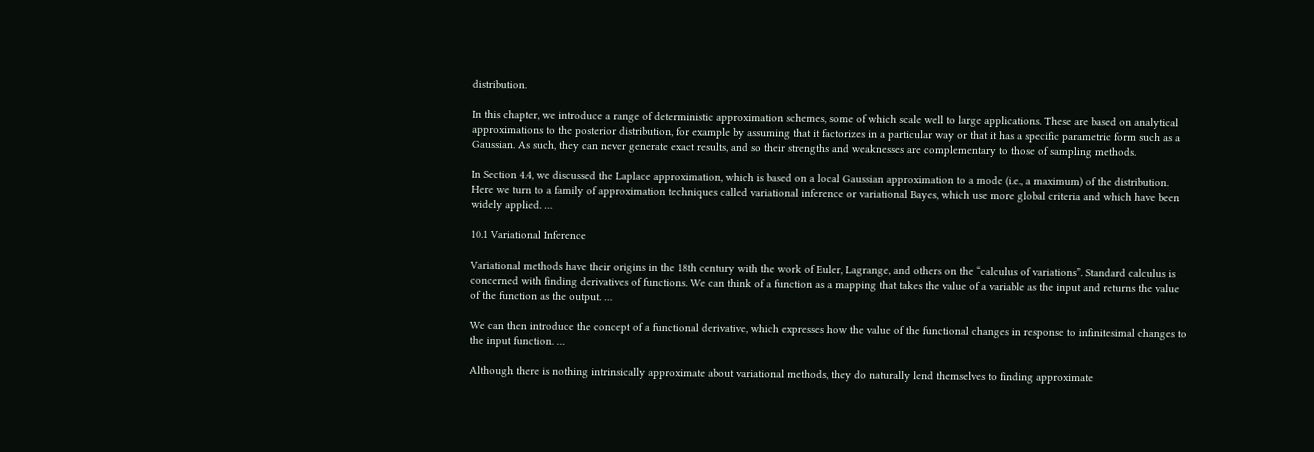distribution.

In this chapter, we introduce a range of deterministic approximation schemes, some of which scale well to large applications. These are based on analytical approximations to the posterior distribution, for example by assuming that it factorizes in a particular way or that it has a specific parametric form such as a Gaussian. As such, they can never generate exact results, and so their strengths and weaknesses are complementary to those of sampling methods.

In Section 4.4, we discussed the Laplace approximation, which is based on a local Gaussian approximation to a mode (i.e., a maximum) of the distribution. Here we turn to a family of approximation techniques called variational inference or variational Bayes, which use more global criteria and which have been widely applied. …

10.1 Variational Inference

Variational methods have their origins in the 18th century with the work of Euler, Lagrange, and others on the “calculus of variations”. Standard calculus is concerned with finding derivatives of functions. We can think of a function as a mapping that takes the value of a variable as the input and returns the value of the function as the output. …

We can then introduce the concept of a functional derivative, which expresses how the value of the functional changes in response to infinitesimal changes to the input function. …

Although there is nothing intrinsically approximate about variational methods, they do naturally lend themselves to finding approximate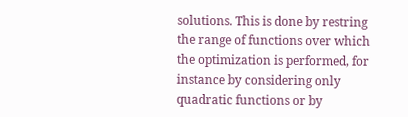solutions. This is done by restring the range of functions over which the optimization is performed, for instance by considering only quadratic functions or by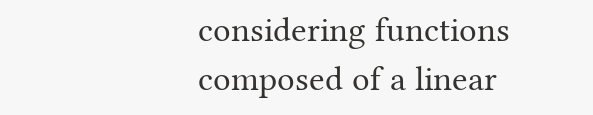considering functions composed of a linear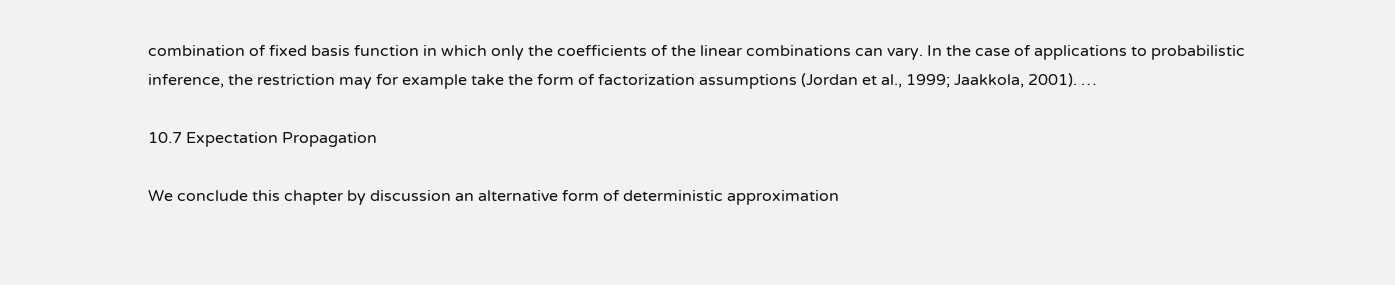combination of fixed basis function in which only the coefficients of the linear combinations can vary. In the case of applications to probabilistic inference, the restriction may for example take the form of factorization assumptions (Jordan et al., 1999; Jaakkola, 2001). …

10.7 Expectation Propagation

We conclude this chapter by discussion an alternative form of deterministic approximation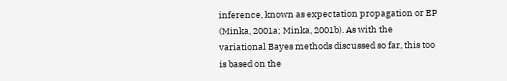inference, known as expectation propagation or EP (Minka, 2001a; Minka, 2001b). As with the variational Bayes methods discussed so far, this too is based on the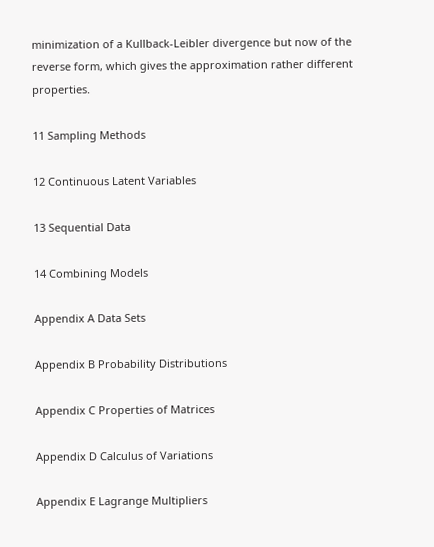minimization of a Kullback-Leibler divergence but now of the reverse form, which gives the approximation rather different properties.

11 Sampling Methods

12 Continuous Latent Variables

13 Sequential Data

14 Combining Models

Appendix A Data Sets

Appendix B Probability Distributions

Appendix C Properties of Matrices

Appendix D Calculus of Variations

Appendix E Lagrange Multipliers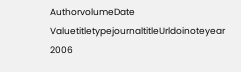AuthorvolumeDate ValuetitletypejournaltitleUrldoinoteyear
2006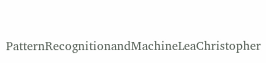PatternRecognitionandMachineLeaChristopher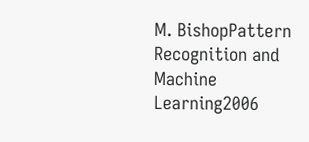M. BishopPattern Recognition and Machine Learning2006